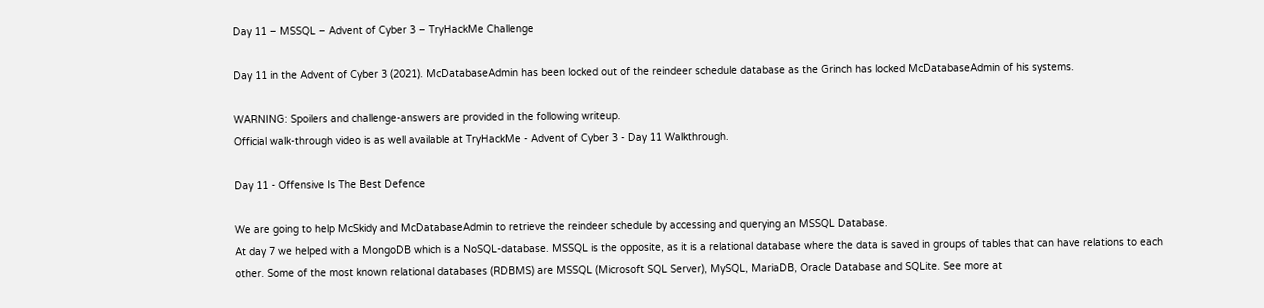Day 11 – MSSQL – Advent of Cyber 3 – TryHackMe Challenge

Day 11 in the Advent of Cyber 3 (2021). McDatabaseAdmin has been locked out of the reindeer schedule database as the Grinch has locked McDatabaseAdmin of his systems.

WARNING: Spoilers and challenge-answers are provided in the following writeup.
Official walk-through video is as well available at TryHackMe - Advent of Cyber 3 - Day 11 Walkthrough.

Day 11 - Offensive Is The Best Defence

We are going to help McSkidy and McDatabaseAdmin to retrieve the reindeer schedule by accessing and querying an MSSQL Database.
At day 7 we helped with a MongoDB which is a NoSQL-database. MSSQL is the opposite, as it is a relational database where the data is saved in groups of tables that can have relations to each other. Some of the most known relational databases (RDBMS) are MSSQL (Microsoft SQL Server), MySQL, MariaDB, Oracle Database and SQLite. See more at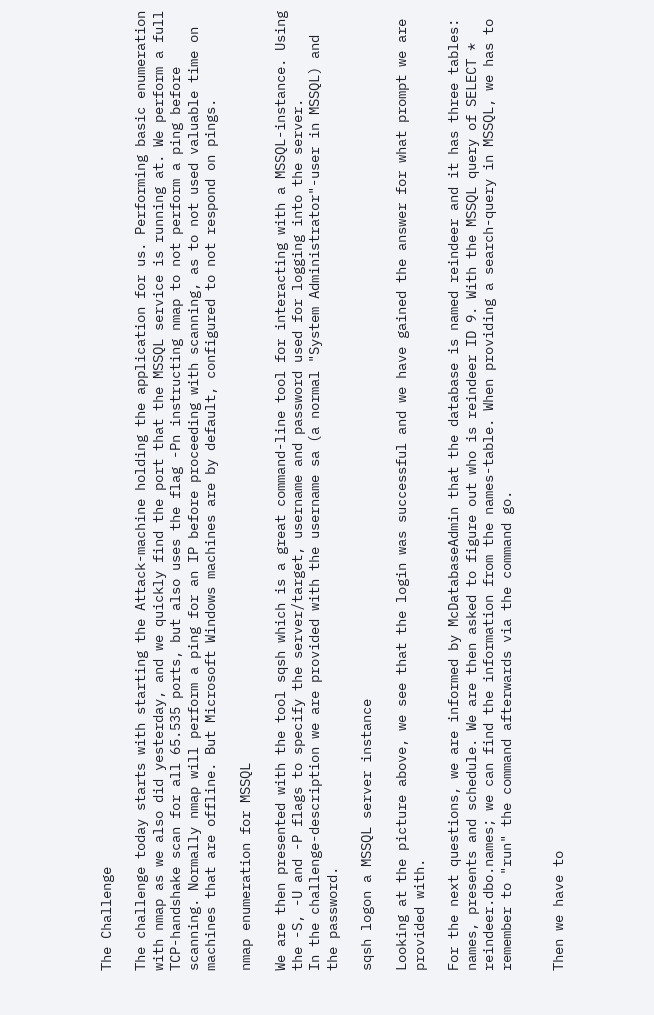The Challenge

The challenge today starts with starting the Attack-machine holding the application for us. Performing basic enumeration with nmap as we also did yesterday, and we quickly find the port that the MSSQL service is running at. We perform a full TCP-handshake scan for all 65.535 ports, but also uses the flag -Pn instructing nmap to not perform a ping before scanning. Normally nmap will perform a ping for an IP before proceeding with scanning, as to not used valuable time on machines that are offline. But Microsoft Windows machines are by default, configured to not respond on pings.

nmap enumeration for MSSQL

We are then presented with the tool sqsh which is a great command-line tool for interacting with a MSSQL-instance. Using the -S, -U and -P flags to specify the server/target, username and password used for logging into the server.
In the challenge-description we are provided with the username sa (a normal "System Administrator"-user in MSSQL) and the password.

sqsh logon a MSSQL server instance

Looking at the picture above, we see that the login was successful and we have gained the answer for what prompt we are provided with.

For the next questions, we are informed by McDatabaseAdmin that the database is named reindeer and it has three tables: names, presents and schedule. We are then asked to figure out who is reindeer ID 9. With the MSSQL query of SELECT * reindeer.dbo.names; we can find the information from the names-table. When providing a search-query in MSSQL, we has to remember to "run" the command afterwards via the command go.


Then we have to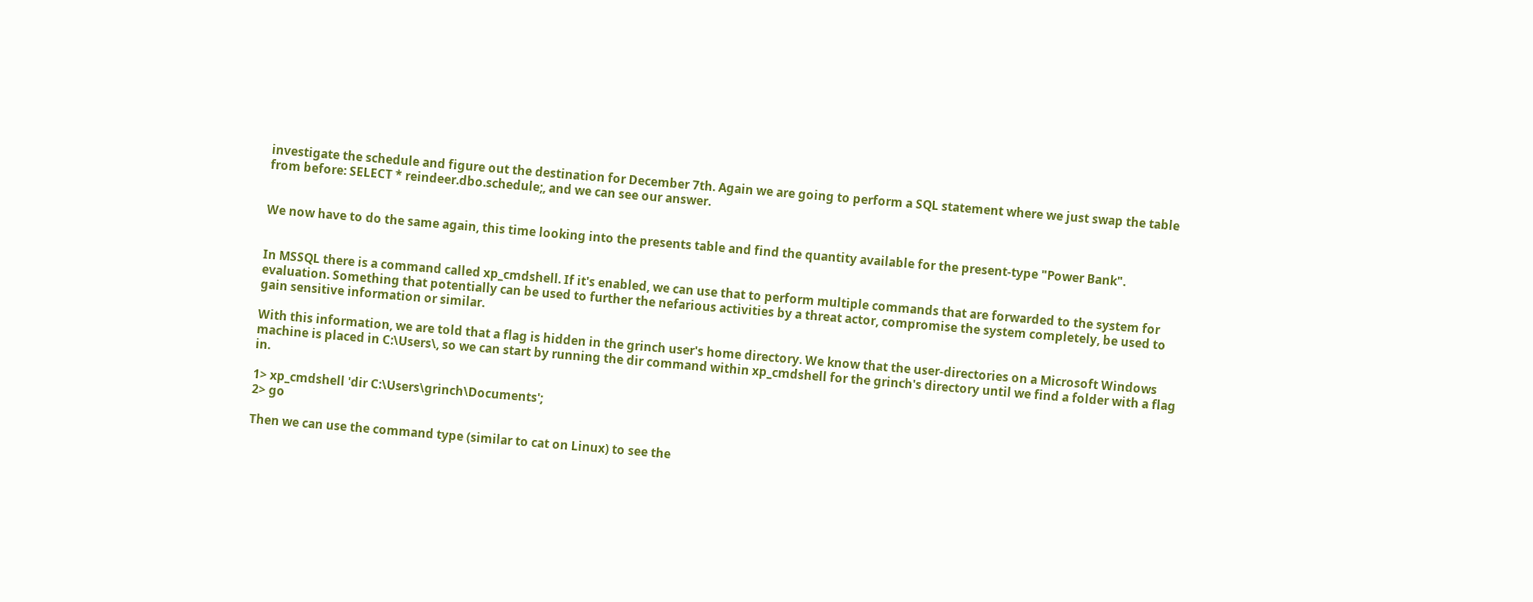investigate the schedule and figure out the destination for December 7th. Again we are going to perform a SQL statement where we just swap the table from before: SELECT * reindeer.dbo.schedule;, and we can see our answer.


We now have to do the same again, this time looking into the presents table and find the quantity available for the present-type "Power Bank".


In MSSQL there is a command called xp_cmdshell. If it's enabled, we can use that to perform multiple commands that are forwarded to the system for evaluation. Something that potentially can be used to further the nefarious activities by a threat actor, compromise the system completely, be used to gain sensitive information or similar.

With this information, we are told that a flag is hidden in the grinch user's home directory. We know that the user-directories on a Microsoft Windows machine is placed in C:\Users\, so we can start by running the dir command within xp_cmdshell for the grinch's directory until we find a folder with a flag in.

1> xp_cmdshell 'dir C:\Users\grinch\Documents';
2> go

Then we can use the command type (similar to cat on Linux) to see the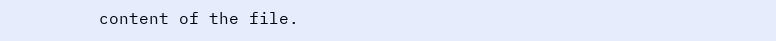content of the file.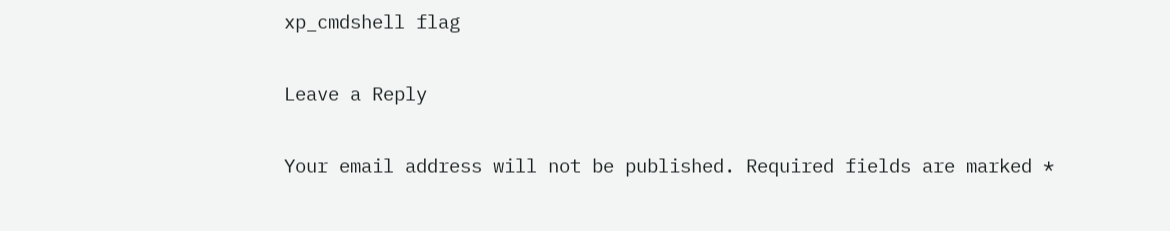xp_cmdshell flag

Leave a Reply

Your email address will not be published. Required fields are marked *